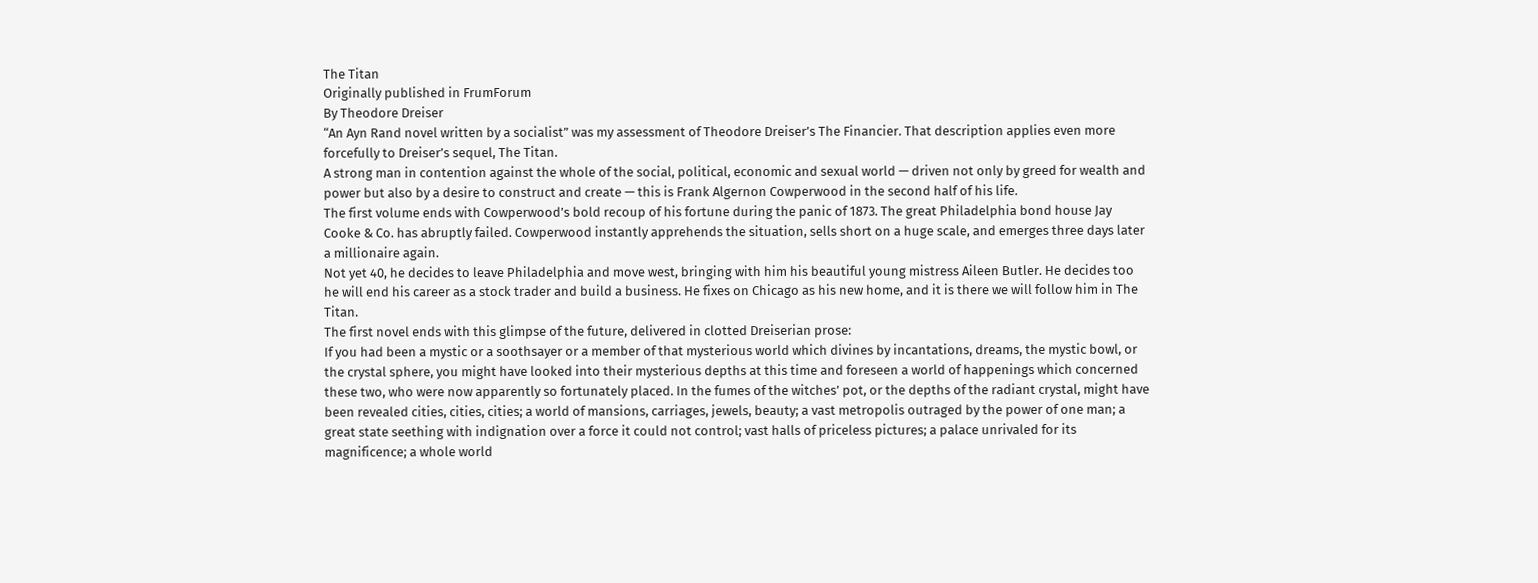The Titan
Originally published in FrumForum
By Theodore Dreiser
“An Ayn Rand novel written by a socialist” was my assessment of Theodore Dreiser’s The Financier. That description applies even more forcefully to Dreiser’s sequel, The Titan.
A strong man in contention against the whole of the social, political, economic and sexual world — driven not only by greed for wealth and power but also by a desire to construct and create — this is Frank Algernon Cowperwood in the second half of his life.
The first volume ends with Cowperwood’s bold recoup of his fortune during the panic of 1873. The great Philadelphia bond house Jay Cooke & Co. has abruptly failed. Cowperwood instantly apprehends the situation, sells short on a huge scale, and emerges three days later a millionaire again.
Not yet 40, he decides to leave Philadelphia and move west, bringing with him his beautiful young mistress Aileen Butler. He decides too he will end his career as a stock trader and build a business. He fixes on Chicago as his new home, and it is there we will follow him in The Titan.
The first novel ends with this glimpse of the future, delivered in clotted Dreiserian prose:
If you had been a mystic or a soothsayer or a member of that mysterious world which divines by incantations, dreams, the mystic bowl, or the crystal sphere, you might have looked into their mysterious depths at this time and foreseen a world of happenings which concerned these two, who were now apparently so fortunately placed. In the fumes of the witches’ pot, or the depths of the radiant crystal, might have been revealed cities, cities, cities; a world of mansions, carriages, jewels, beauty; a vast metropolis outraged by the power of one man; a great state seething with indignation over a force it could not control; vast halls of priceless pictures; a palace unrivaled for its magnificence; a whole world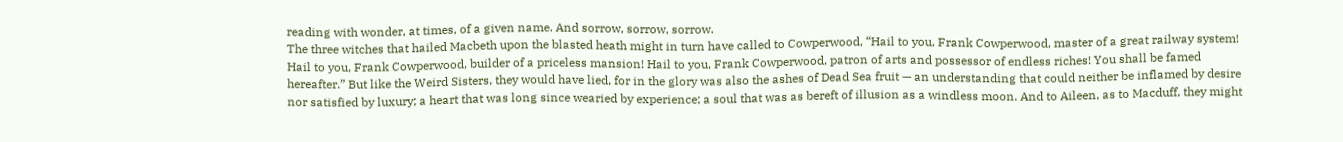reading with wonder, at times, of a given name. And sorrow, sorrow, sorrow.
The three witches that hailed Macbeth upon the blasted heath might in turn have called to Cowperwood, “Hail to you, Frank Cowperwood, master of a great railway system! Hail to you, Frank Cowperwood, builder of a priceless mansion! Hail to you, Frank Cowperwood, patron of arts and possessor of endless riches! You shall be famed hereafter.” But like the Weird Sisters, they would have lied, for in the glory was also the ashes of Dead Sea fruit — an understanding that could neither be inflamed by desire nor satisfied by luxury; a heart that was long since wearied by experience; a soul that was as bereft of illusion as a windless moon. And to Aileen, as to Macduff, they might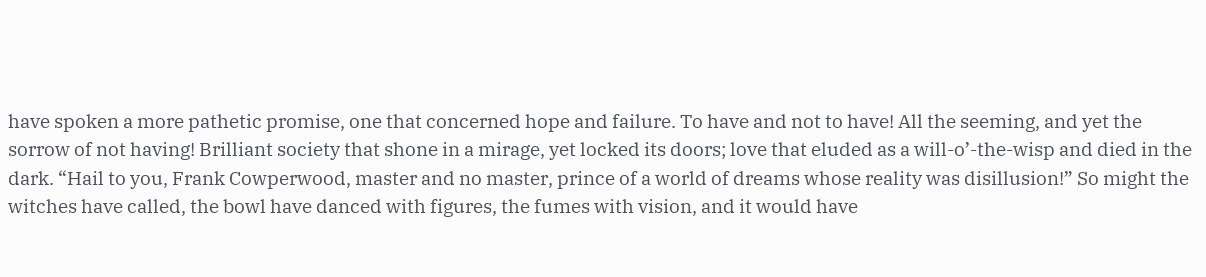have spoken a more pathetic promise, one that concerned hope and failure. To have and not to have! All the seeming, and yet the sorrow of not having! Brilliant society that shone in a mirage, yet locked its doors; love that eluded as a will-o’-the-wisp and died in the dark. “Hail to you, Frank Cowperwood, master and no master, prince of a world of dreams whose reality was disillusion!” So might the witches have called, the bowl have danced with figures, the fumes with vision, and it would have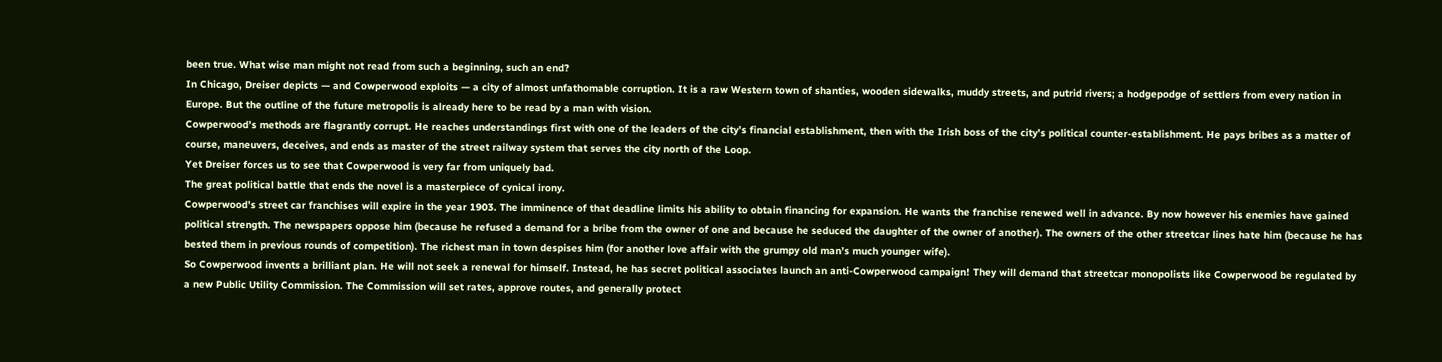been true. What wise man might not read from such a beginning, such an end?
In Chicago, Dreiser depicts — and Cowperwood exploits — a city of almost unfathomable corruption. It is a raw Western town of shanties, wooden sidewalks, muddy streets, and putrid rivers; a hodgepodge of settlers from every nation in Europe. But the outline of the future metropolis is already here to be read by a man with vision.
Cowperwood’s methods are flagrantly corrupt. He reaches understandings first with one of the leaders of the city’s financial establishment, then with the Irish boss of the city’s political counter-establishment. He pays bribes as a matter of course, maneuvers, deceives, and ends as master of the street railway system that serves the city north of the Loop.
Yet Dreiser forces us to see that Cowperwood is very far from uniquely bad.
The great political battle that ends the novel is a masterpiece of cynical irony.
Cowperwood’s street car franchises will expire in the year 1903. The imminence of that deadline limits his ability to obtain financing for expansion. He wants the franchise renewed well in advance. By now however his enemies have gained political strength. The newspapers oppose him (because he refused a demand for a bribe from the owner of one and because he seduced the daughter of the owner of another). The owners of the other streetcar lines hate him (because he has bested them in previous rounds of competition). The richest man in town despises him (for another love affair with the grumpy old man’s much younger wife).
So Cowperwood invents a brilliant plan. He will not seek a renewal for himself. Instead, he has secret political associates launch an anti-Cowperwood campaign! They will demand that streetcar monopolists like Cowperwood be regulated by a new Public Utility Commission. The Commission will set rates, approve routes, and generally protect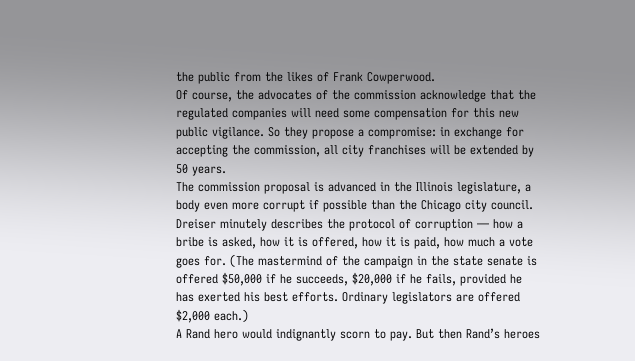the public from the likes of Frank Cowperwood.
Of course, the advocates of the commission acknowledge that the regulated companies will need some compensation for this new public vigilance. So they propose a compromise: in exchange for accepting the commission, all city franchises will be extended by 50 years.
The commission proposal is advanced in the Illinois legislature, a body even more corrupt if possible than the Chicago city council. Dreiser minutely describes the protocol of corruption — how a bribe is asked, how it is offered, how it is paid, how much a vote goes for. (The mastermind of the campaign in the state senate is offered $50,000 if he succeeds, $20,000 if he fails, provided he has exerted his best efforts. Ordinary legislators are offered $2,000 each.)
A Rand hero would indignantly scorn to pay. But then Rand’s heroes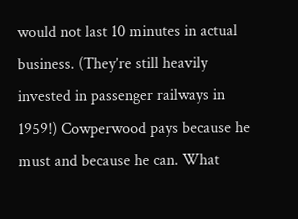would not last 10 minutes in actual business. (They’re still heavily invested in passenger railways in 1959!) Cowperwood pays because he must and because he can. What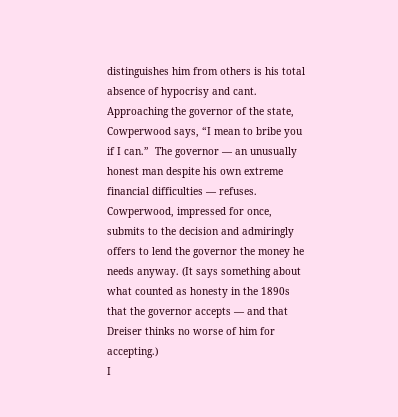distinguishes him from others is his total absence of hypocrisy and cant. Approaching the governor of the state, Cowperwood says, “I mean to bribe you if I can.”  The governor — an unusually honest man despite his own extreme financial difficulties — refuses. Cowperwood, impressed for once, submits to the decision and admiringly offers to lend the governor the money he needs anyway. (It says something about what counted as honesty in the 1890s that the governor accepts — and that Dreiser thinks no worse of him for accepting.)
I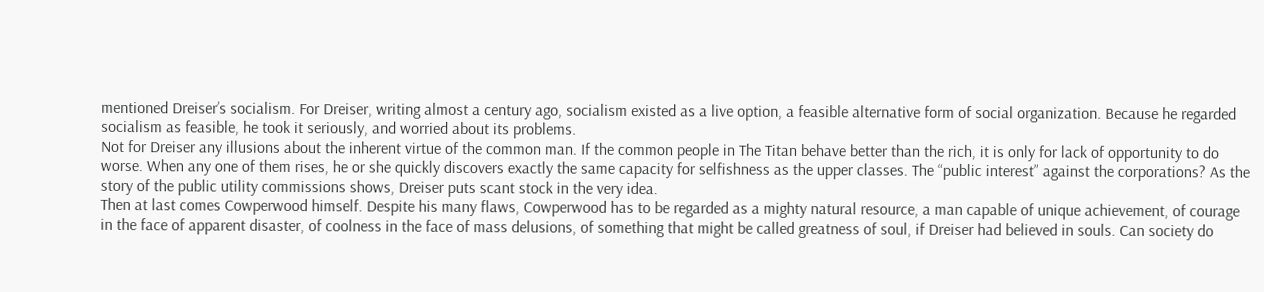mentioned Dreiser’s socialism. For Dreiser, writing almost a century ago, socialism existed as a live option, a feasible alternative form of social organization. Because he regarded socialism as feasible, he took it seriously, and worried about its problems.
Not for Dreiser any illusions about the inherent virtue of the common man. If the common people in The Titan behave better than the rich, it is only for lack of opportunity to do worse. When any one of them rises, he or she quickly discovers exactly the same capacity for selfishness as the upper classes. The “public interest” against the corporations? As the story of the public utility commissions shows, Dreiser puts scant stock in the very idea.
Then at last comes Cowperwood himself. Despite his many flaws, Cowperwood has to be regarded as a mighty natural resource, a man capable of unique achievement, of courage in the face of apparent disaster, of coolness in the face of mass delusions, of something that might be called greatness of soul, if Dreiser had believed in souls. Can society do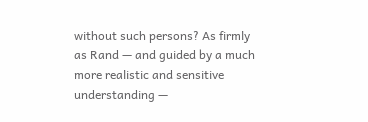without such persons? As firmly as Rand — and guided by a much more realistic and sensitive understanding —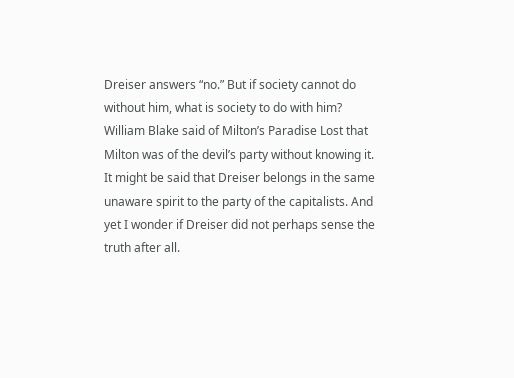Dreiser answers “no.” But if society cannot do without him, what is society to do with him?
William Blake said of Milton’s Paradise Lost that Milton was of the devil’s party without knowing it. It might be said that Dreiser belongs in the same unaware spirit to the party of the capitalists. And yet I wonder if Dreiser did not perhaps sense the truth after all.